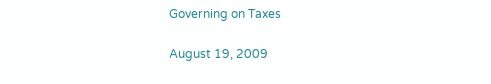Governing on Taxes

August 19, 2009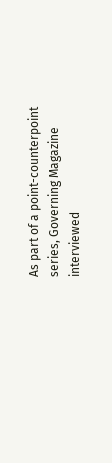As part of a point-counterpoint series, Governing Magazine interviewed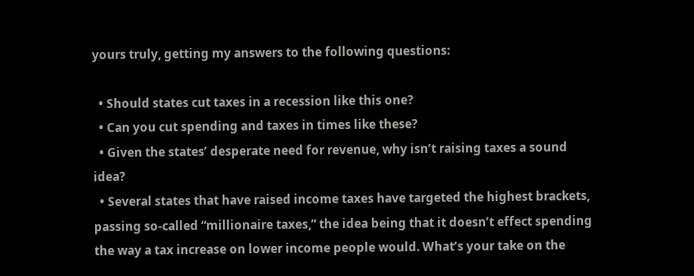yours truly, getting my answers to the following questions:

  • Should states cut taxes in a recession like this one?
  • Can you cut spending and taxes in times like these?
  • Given the states’ desperate need for revenue, why isn’t raising taxes a sound idea?
  • Several states that have raised income taxes have targeted the highest brackets, passing so-called “millionaire taxes,” the idea being that it doesn’t effect spending the way a tax increase on lower income people would. What’s your take on the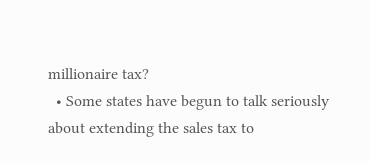millionaire tax?
  • Some states have begun to talk seriously about extending the sales tax to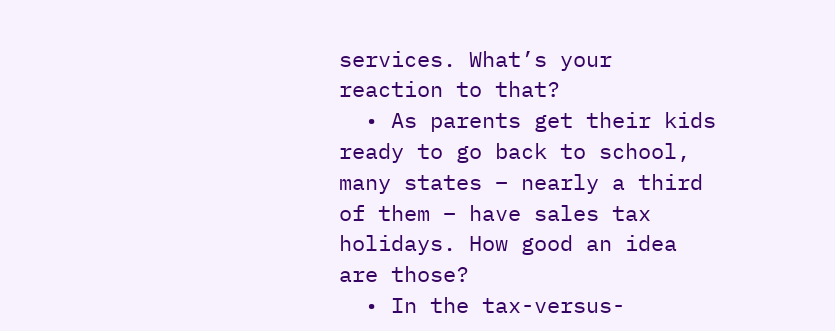services. What’s your reaction to that?
  • As parents get their kids ready to go back to school, many states – nearly a third of them – have sales tax holidays. How good an idea are those?
  • In the tax-versus-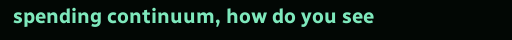spending continuum, how do you see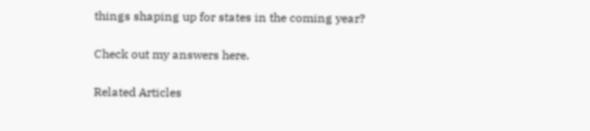things shaping up for states in the coming year?

Check out my answers here.

Related Articles